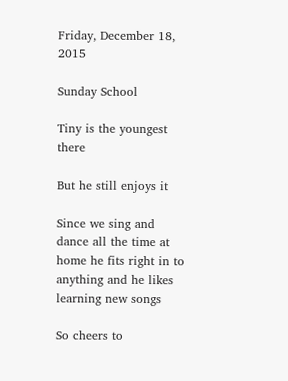Friday, December 18, 2015

Sunday School

Tiny is the youngest there

But he still enjoys it

Since we sing and dance all the time at home he fits right in to anything and he likes learning new songs

So cheers to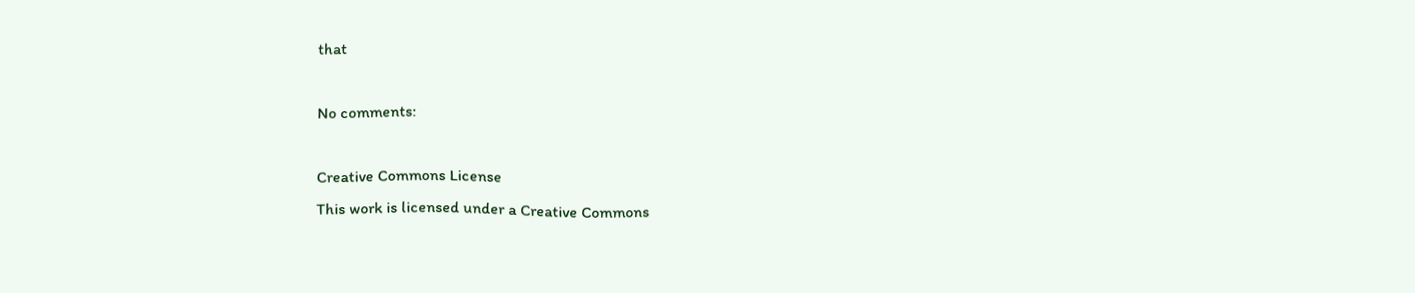that

No comments:

Creative Commons License
This work is licensed under a Creative Commons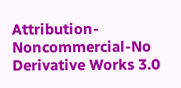Attribution-Noncommercial-No Derivative Works 3.0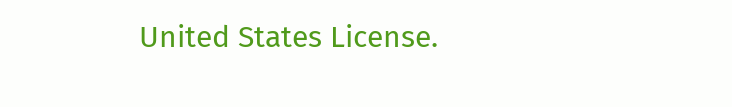United States License.